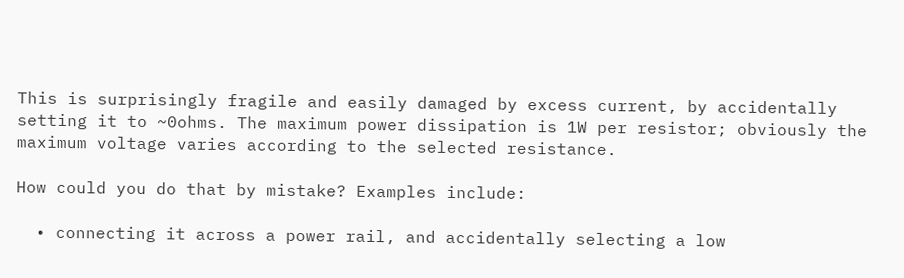This is surprisingly fragile and easily damaged by excess current, by accidentally setting it to ~0ohms. The maximum power dissipation is 1W per resistor; obviously the maximum voltage varies according to the selected resistance.

How could you do that by mistake? Examples include:

  • connecting it across a power rail, and accidentally selecting a low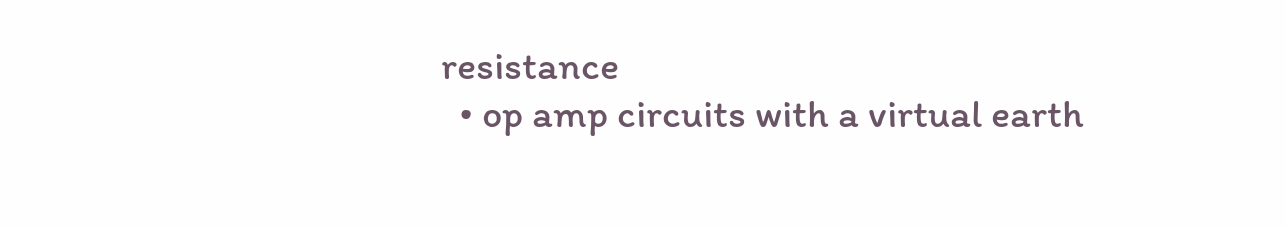resistance
  • op amp circuits with a virtual earth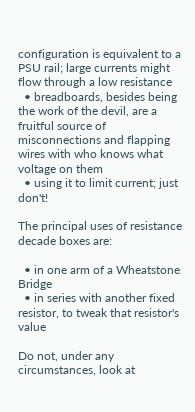configuration is equivalent to a PSU rail; large currents might flow through a low resistance
  • breadboards, besides being the work of the devil, are a fruitful source of misconnections and flapping wires with who knows what voltage on them
  • using it to limit current; just don't!

The principal uses of resistance decade boxes are:

  • in one arm of a Wheatstone Bridge
  • in series with another fixed resistor, to tweak that resistor's value

Do not, under any circumstances, look at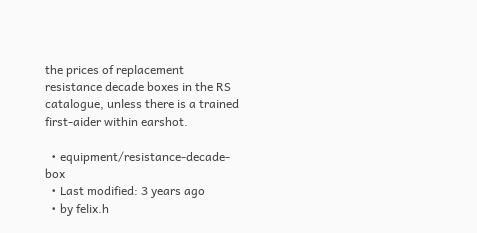the prices of replacement resistance decade boxes in the RS catalogue, unless there is a trained first-aider within earshot.

  • equipment/resistance-decade-box
  • Last modified: 3 years ago
  • by felix.h